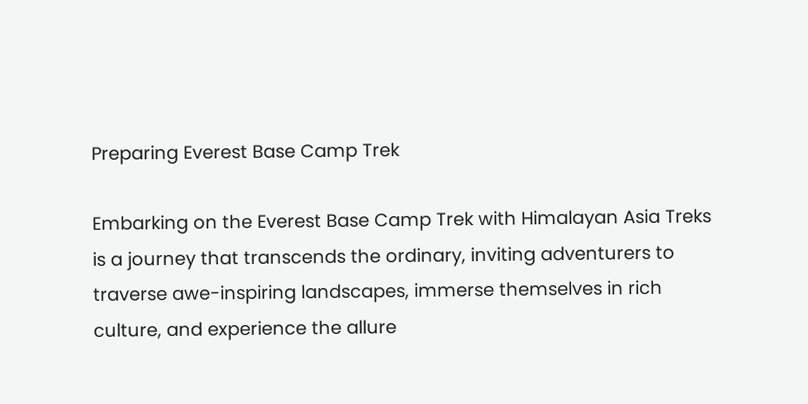Preparing Everest Base Camp Trek

Embarking on the Everest Base Camp Trek with Himalayan Asia Treks is a journey that transcends the ordinary, inviting adventurers to traverse awe-inspiring landscapes, immerse themselves in rich culture, and experience the allure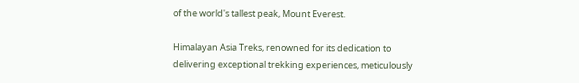of the world's tallest peak, Mount Everest.

Himalayan Asia Treks, renowned for its dedication to delivering exceptional trekking experiences, meticulously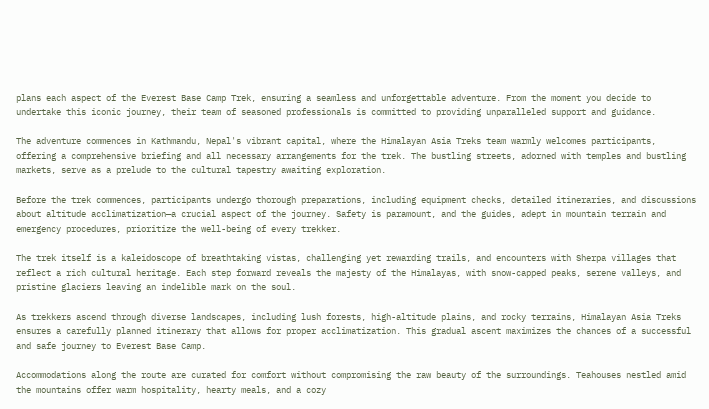plans each aspect of the Everest Base Camp Trek, ensuring a seamless and unforgettable adventure. From the moment you decide to undertake this iconic journey, their team of seasoned professionals is committed to providing unparalleled support and guidance.

The adventure commences in Kathmandu, Nepal's vibrant capital, where the Himalayan Asia Treks team warmly welcomes participants, offering a comprehensive briefing and all necessary arrangements for the trek. The bustling streets, adorned with temples and bustling markets, serve as a prelude to the cultural tapestry awaiting exploration.

Before the trek commences, participants undergo thorough preparations, including equipment checks, detailed itineraries, and discussions about altitude acclimatization—a crucial aspect of the journey. Safety is paramount, and the guides, adept in mountain terrain and emergency procedures, prioritize the well-being of every trekker.

The trek itself is a kaleidoscope of breathtaking vistas, challenging yet rewarding trails, and encounters with Sherpa villages that reflect a rich cultural heritage. Each step forward reveals the majesty of the Himalayas, with snow-capped peaks, serene valleys, and pristine glaciers leaving an indelible mark on the soul.

As trekkers ascend through diverse landscapes, including lush forests, high-altitude plains, and rocky terrains, Himalayan Asia Treks ensures a carefully planned itinerary that allows for proper acclimatization. This gradual ascent maximizes the chances of a successful and safe journey to Everest Base Camp.

Accommodations along the route are curated for comfort without compromising the raw beauty of the surroundings. Teahouses nestled amid the mountains offer warm hospitality, hearty meals, and a cozy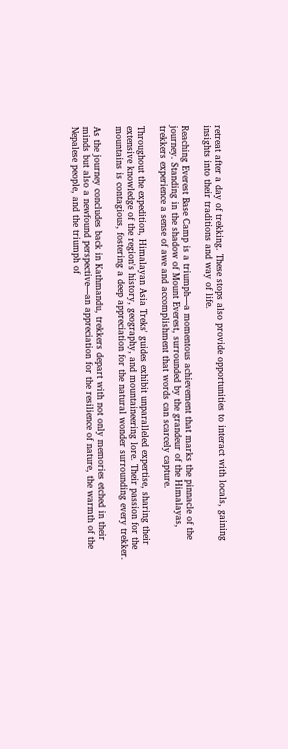retreat after a day of trekking. These stops also provide opportunities to interact with locals, gaining insights into their traditions and way of life.

Reaching Everest Base Camp is a triumph—a momentous achievement that marks the pinnacle of the journey. Standing in the shadow of Mount Everest, surrounded by the grandeur of the Himalayas, trekkers experience a sense of awe and accomplishment that words can scarcely capture.

Throughout the expedition, Himalayan Asia Treks' guides exhibit unparalleled expertise, sharing their extensive knowledge of the region's history, geography, and mountaineering lore. Their passion for the mountains is contagious, fostering a deep appreciation for the natural wonder surrounding every trekker.

As the journey concludes back in Kathmandu, trekkers depart with not only memories etched in their minds but also a newfound perspective—an appreciation for the resilience of nature, the warmth of the Nepalese people, and the triumph of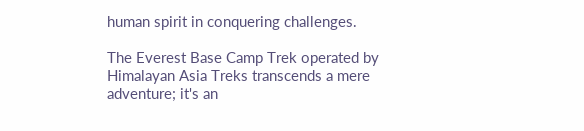human spirit in conquering challenges.

The Everest Base Camp Trek operated by Himalayan Asia Treks transcends a mere adventure; it's an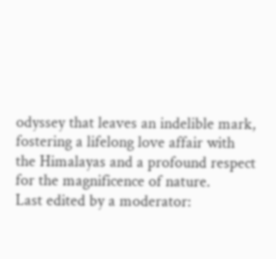odyssey that leaves an indelible mark, fostering a lifelong love affair with the Himalayas and a profound respect for the magnificence of nature.
Last edited by a moderator: